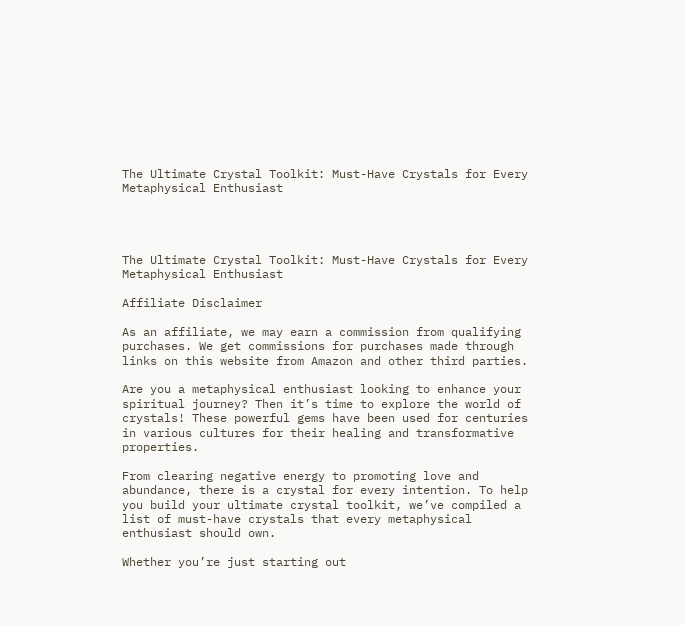The Ultimate Crystal Toolkit: Must-Have Crystals for Every Metaphysical Enthusiast




The Ultimate Crystal Toolkit: Must-Have Crystals for Every Metaphysical Enthusiast

Affiliate Disclaimer

As an affiliate, we may earn a commission from qualifying purchases. We get commissions for purchases made through links on this website from Amazon and other third parties.

Are you a metaphysical enthusiast looking to enhance your spiritual journey? Then it’s time to explore the world of crystals! These powerful gems have been used for centuries in various cultures for their healing and transformative properties.

From clearing negative energy to promoting love and abundance, there is a crystal for every intention. To help you build your ultimate crystal toolkit, we’ve compiled a list of must-have crystals that every metaphysical enthusiast should own.

Whether you’re just starting out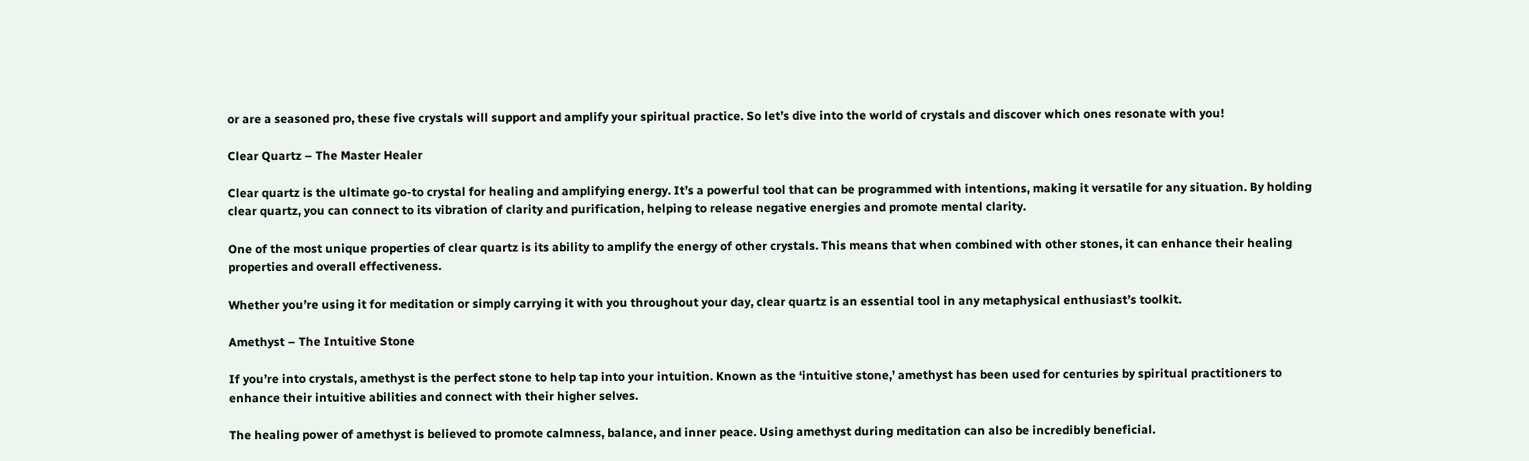or are a seasoned pro, these five crystals will support and amplify your spiritual practice. So let’s dive into the world of crystals and discover which ones resonate with you!

Clear Quartz – The Master Healer

Clear quartz is the ultimate go-to crystal for healing and amplifying energy. It’s a powerful tool that can be programmed with intentions, making it versatile for any situation. By holding clear quartz, you can connect to its vibration of clarity and purification, helping to release negative energies and promote mental clarity.

One of the most unique properties of clear quartz is its ability to amplify the energy of other crystals. This means that when combined with other stones, it can enhance their healing properties and overall effectiveness.

Whether you’re using it for meditation or simply carrying it with you throughout your day, clear quartz is an essential tool in any metaphysical enthusiast’s toolkit.

Amethyst – The Intuitive Stone

If you’re into crystals, amethyst is the perfect stone to help tap into your intuition. Known as the ‘intuitive stone,’ amethyst has been used for centuries by spiritual practitioners to enhance their intuitive abilities and connect with their higher selves.

The healing power of amethyst is believed to promote calmness, balance, and inner peace. Using amethyst during meditation can also be incredibly beneficial.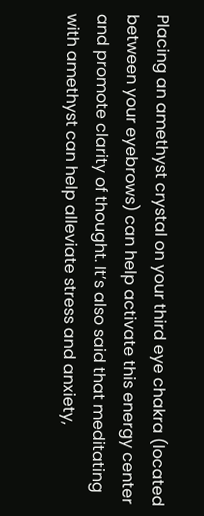Placing an amethyst crystal on your third eye chakra (located between your eyebrows) can help activate this energy center and promote clarity of thought. It’s also said that meditating with amethyst can help alleviate stress and anxiety,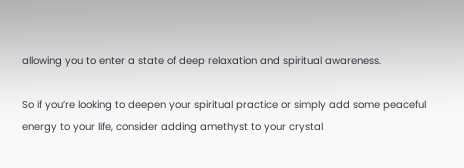allowing you to enter a state of deep relaxation and spiritual awareness.

So if you’re looking to deepen your spiritual practice or simply add some peaceful energy to your life, consider adding amethyst to your crystal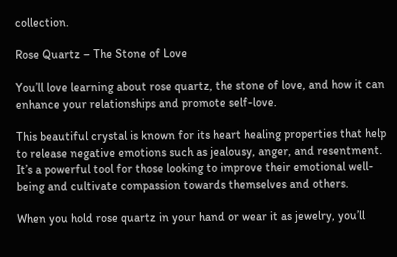collection.

Rose Quartz – The Stone of Love

You’ll love learning about rose quartz, the stone of love, and how it can enhance your relationships and promote self-love.

This beautiful crystal is known for its heart healing properties that help to release negative emotions such as jealousy, anger, and resentment. It’s a powerful tool for those looking to improve their emotional well-being and cultivate compassion towards themselves and others.

When you hold rose quartz in your hand or wear it as jewelry, you’ll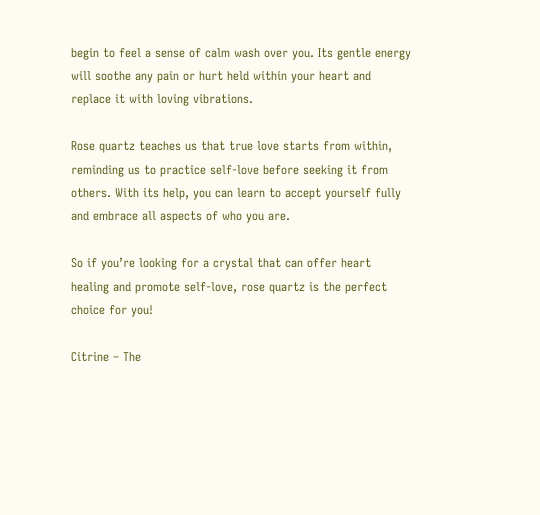begin to feel a sense of calm wash over you. Its gentle energy will soothe any pain or hurt held within your heart and replace it with loving vibrations.

Rose quartz teaches us that true love starts from within, reminding us to practice self-love before seeking it from others. With its help, you can learn to accept yourself fully and embrace all aspects of who you are.

So if you’re looking for a crystal that can offer heart healing and promote self-love, rose quartz is the perfect choice for you!

Citrine – The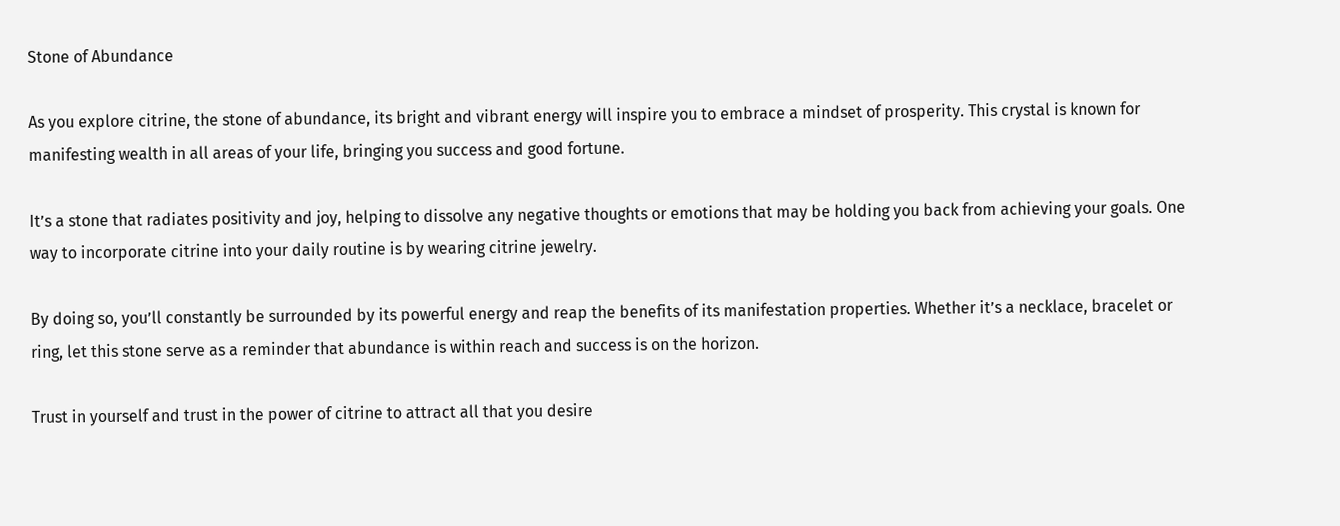Stone of Abundance

As you explore citrine, the stone of abundance, its bright and vibrant energy will inspire you to embrace a mindset of prosperity. This crystal is known for manifesting wealth in all areas of your life, bringing you success and good fortune.

It’s a stone that radiates positivity and joy, helping to dissolve any negative thoughts or emotions that may be holding you back from achieving your goals. One way to incorporate citrine into your daily routine is by wearing citrine jewelry.

By doing so, you’ll constantly be surrounded by its powerful energy and reap the benefits of its manifestation properties. Whether it’s a necklace, bracelet or ring, let this stone serve as a reminder that abundance is within reach and success is on the horizon.

Trust in yourself and trust in the power of citrine to attract all that you desire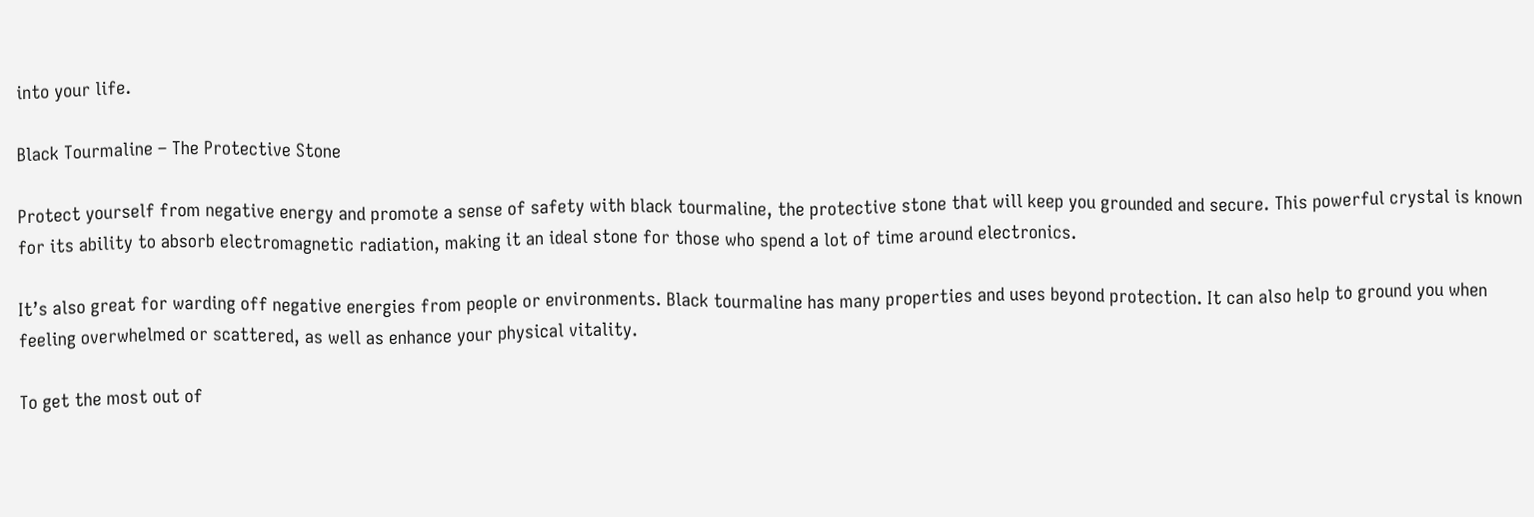into your life.

Black Tourmaline – The Protective Stone

Protect yourself from negative energy and promote a sense of safety with black tourmaline, the protective stone that will keep you grounded and secure. This powerful crystal is known for its ability to absorb electromagnetic radiation, making it an ideal stone for those who spend a lot of time around electronics.

It’s also great for warding off negative energies from people or environments. Black tourmaline has many properties and uses beyond protection. It can also help to ground you when feeling overwhelmed or scattered, as well as enhance your physical vitality.

To get the most out of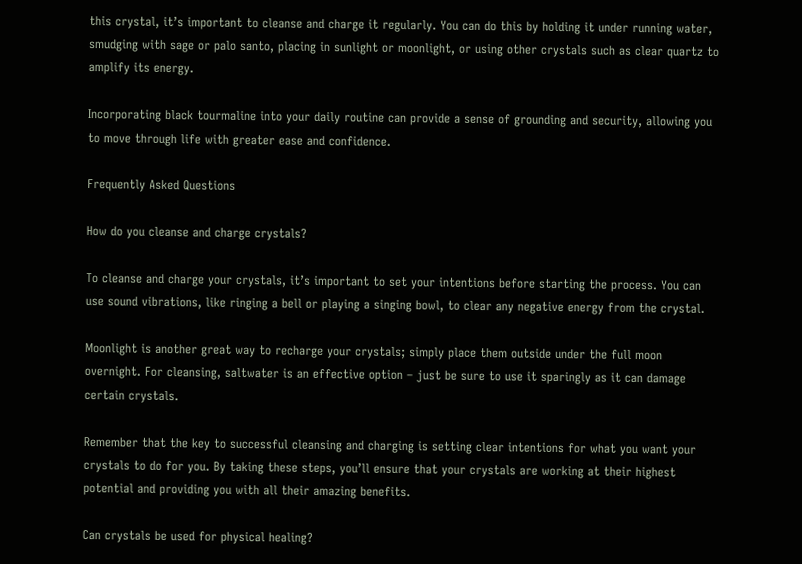this crystal, it’s important to cleanse and charge it regularly. You can do this by holding it under running water, smudging with sage or palo santo, placing in sunlight or moonlight, or using other crystals such as clear quartz to amplify its energy.

Incorporating black tourmaline into your daily routine can provide a sense of grounding and security, allowing you to move through life with greater ease and confidence.

Frequently Asked Questions

How do you cleanse and charge crystals?

To cleanse and charge your crystals, it’s important to set your intentions before starting the process. You can use sound vibrations, like ringing a bell or playing a singing bowl, to clear any negative energy from the crystal.

Moonlight is another great way to recharge your crystals; simply place them outside under the full moon overnight. For cleansing, saltwater is an effective option – just be sure to use it sparingly as it can damage certain crystals.

Remember that the key to successful cleansing and charging is setting clear intentions for what you want your crystals to do for you. By taking these steps, you’ll ensure that your crystals are working at their highest potential and providing you with all their amazing benefits.

Can crystals be used for physical healing?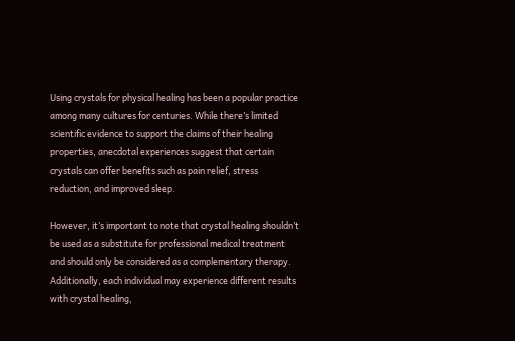Using crystals for physical healing has been a popular practice among many cultures for centuries. While there’s limited scientific evidence to support the claims of their healing properties, anecdotal experiences suggest that certain crystals can offer benefits such as pain relief, stress reduction, and improved sleep.

However, it’s important to note that crystal healing shouldn’t be used as a substitute for professional medical treatment and should only be considered as a complementary therapy. Additionally, each individual may experience different results with crystal healing,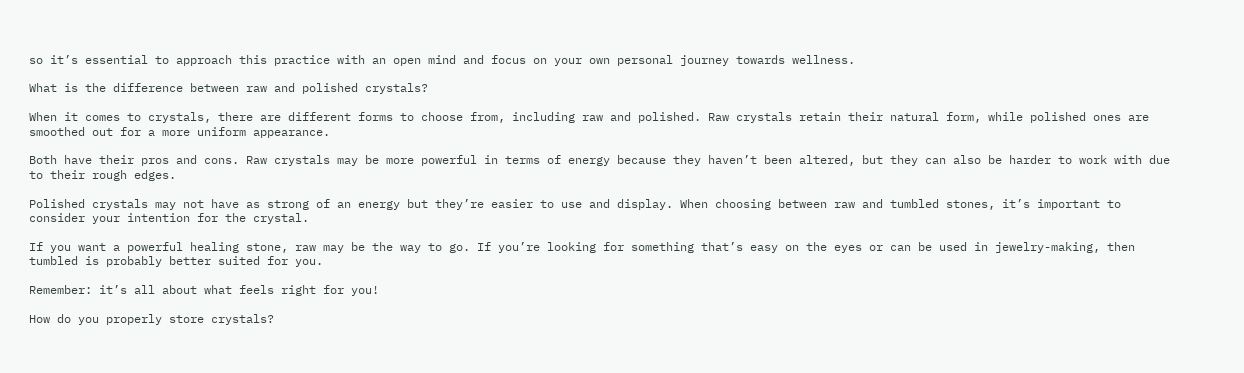so it’s essential to approach this practice with an open mind and focus on your own personal journey towards wellness.

What is the difference between raw and polished crystals?

When it comes to crystals, there are different forms to choose from, including raw and polished. Raw crystals retain their natural form, while polished ones are smoothed out for a more uniform appearance.

Both have their pros and cons. Raw crystals may be more powerful in terms of energy because they haven’t been altered, but they can also be harder to work with due to their rough edges.

Polished crystals may not have as strong of an energy but they’re easier to use and display. When choosing between raw and tumbled stones, it’s important to consider your intention for the crystal.

If you want a powerful healing stone, raw may be the way to go. If you’re looking for something that’s easy on the eyes or can be used in jewelry-making, then tumbled is probably better suited for you.

Remember: it’s all about what feels right for you!

How do you properly store crystals?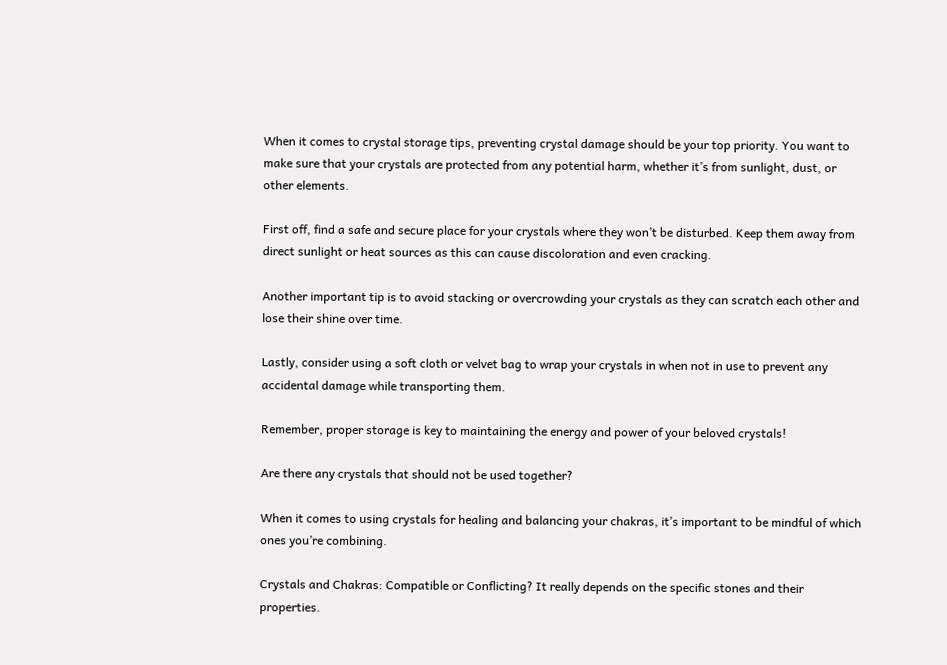When it comes to crystal storage tips, preventing crystal damage should be your top priority. You want to make sure that your crystals are protected from any potential harm, whether it’s from sunlight, dust, or other elements.

First off, find a safe and secure place for your crystals where they won’t be disturbed. Keep them away from direct sunlight or heat sources as this can cause discoloration and even cracking.

Another important tip is to avoid stacking or overcrowding your crystals as they can scratch each other and lose their shine over time.

Lastly, consider using a soft cloth or velvet bag to wrap your crystals in when not in use to prevent any accidental damage while transporting them.

Remember, proper storage is key to maintaining the energy and power of your beloved crystals!

Are there any crystals that should not be used together?

When it comes to using crystals for healing and balancing your chakras, it’s important to be mindful of which ones you’re combining.

Crystals and Chakras: Compatible or Conflicting? It really depends on the specific stones and their properties.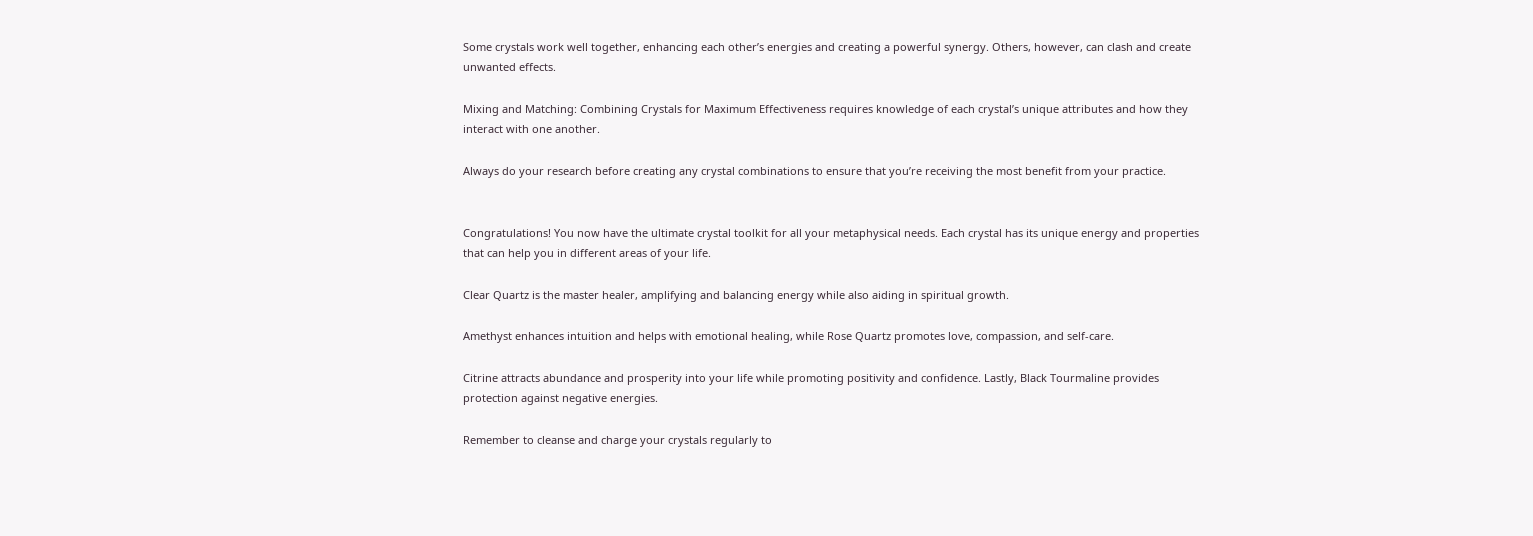Some crystals work well together, enhancing each other’s energies and creating a powerful synergy. Others, however, can clash and create unwanted effects.

Mixing and Matching: Combining Crystals for Maximum Effectiveness requires knowledge of each crystal’s unique attributes and how they interact with one another.

Always do your research before creating any crystal combinations to ensure that you’re receiving the most benefit from your practice.


Congratulations! You now have the ultimate crystal toolkit for all your metaphysical needs. Each crystal has its unique energy and properties that can help you in different areas of your life.

Clear Quartz is the master healer, amplifying and balancing energy while also aiding in spiritual growth.

Amethyst enhances intuition and helps with emotional healing, while Rose Quartz promotes love, compassion, and self-care.

Citrine attracts abundance and prosperity into your life while promoting positivity and confidence. Lastly, Black Tourmaline provides protection against negative energies.

Remember to cleanse and charge your crystals regularly to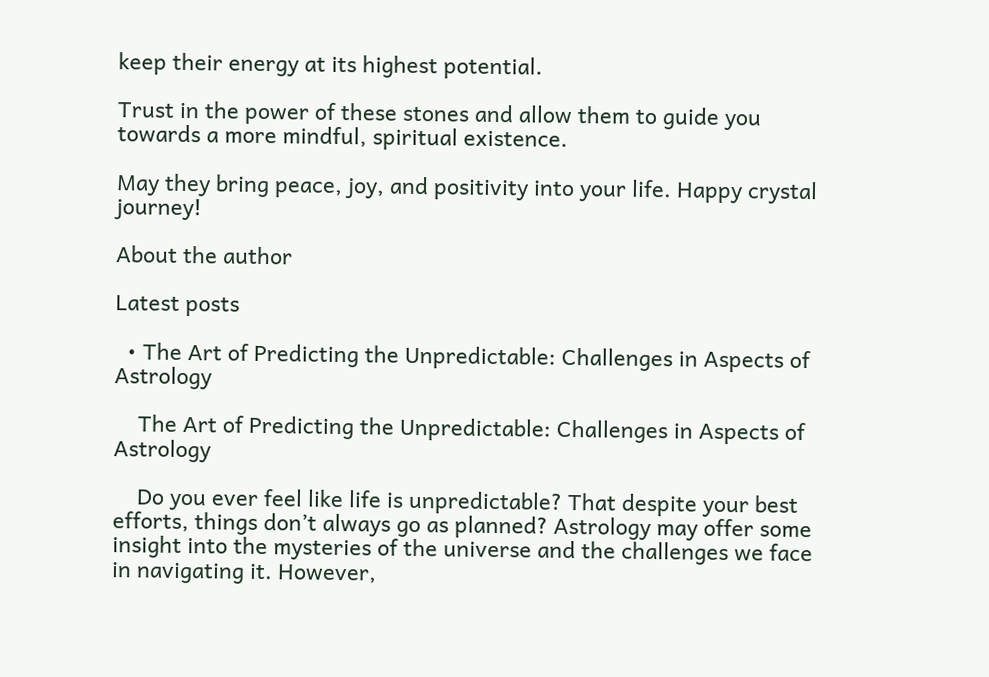keep their energy at its highest potential.

Trust in the power of these stones and allow them to guide you towards a more mindful, spiritual existence.

May they bring peace, joy, and positivity into your life. Happy crystal journey!

About the author

Latest posts

  • The Art of Predicting the Unpredictable: Challenges in Aspects of Astrology

    The Art of Predicting the Unpredictable: Challenges in Aspects of Astrology

    Do you ever feel like life is unpredictable? That despite your best efforts, things don’t always go as planned? Astrology may offer some insight into the mysteries of the universe and the challenges we face in navigating it. However,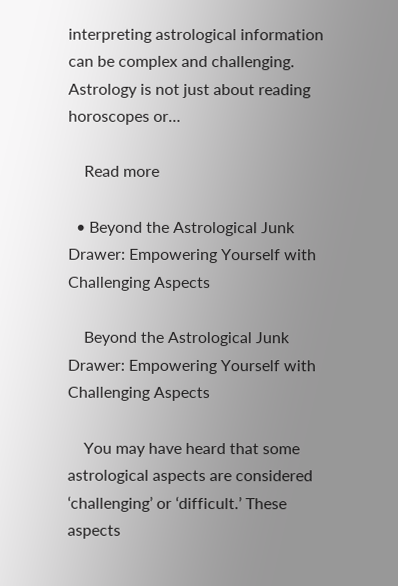interpreting astrological information can be complex and challenging. Astrology is not just about reading horoscopes or…

    Read more

  • Beyond the Astrological Junk Drawer: Empowering Yourself with Challenging Aspects

    Beyond the Astrological Junk Drawer: Empowering Yourself with Challenging Aspects

    You may have heard that some astrological aspects are considered ‘challenging’ or ‘difficult.’ These aspects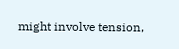might involve tension,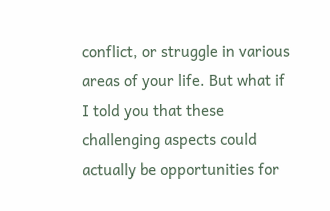conflict, or struggle in various areas of your life. But what if I told you that these challenging aspects could actually be opportunities for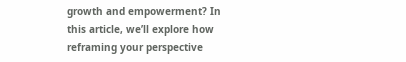growth and empowerment? In this article, we’ll explore how reframing your perspective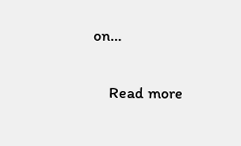on…

    Read more